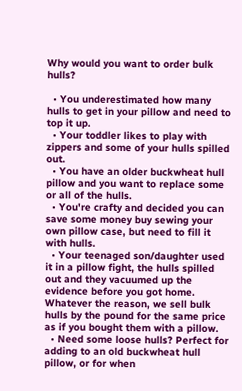Why would you want to order bulk hulls?

  • You underestimated how many hulls to get in your pillow and need to top it up.
  • Your toddler likes to play with zippers and some of your hulls spilled out.
  • You have an older buckwheat hull pillow and you want to replace some or all of the hulls.
  • You're crafty and decided you can save some money buy sewing your own pillow case, but need to fill it with hulls.
  • Your teenaged son/daughter used it in a pillow fight, the hulls spilled out and they vacuumed up the evidence before you got home.
Whatever the reason, we sell bulk hulls by the pound for the same price as if you bought them with a pillow.
  • Need some loose hulls? Perfect for adding to an old buckwheat hull pillow, or for when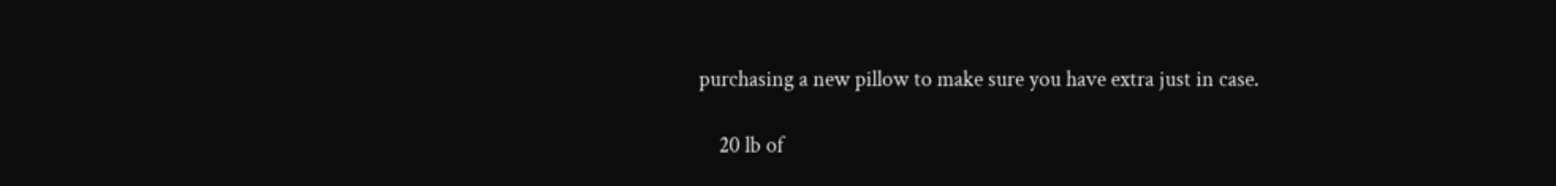purchasing a new pillow to make sure you have extra just in case.

    20 lb of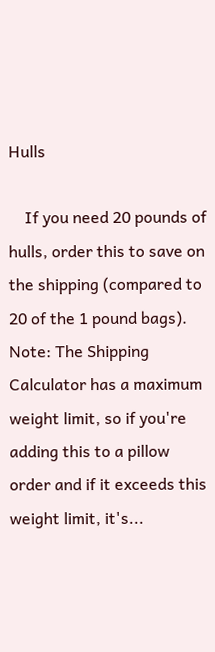Hulls

    If you need 20 pounds of hulls, order this to save on the shipping (compared to 20 of the 1 pound bags). Note: The Shipping Calculator has a maximum weight limit, so if you're adding this to a pillow order and if it exceeds this weight limit, it's...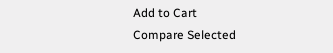Add to Cart
Compare Selected